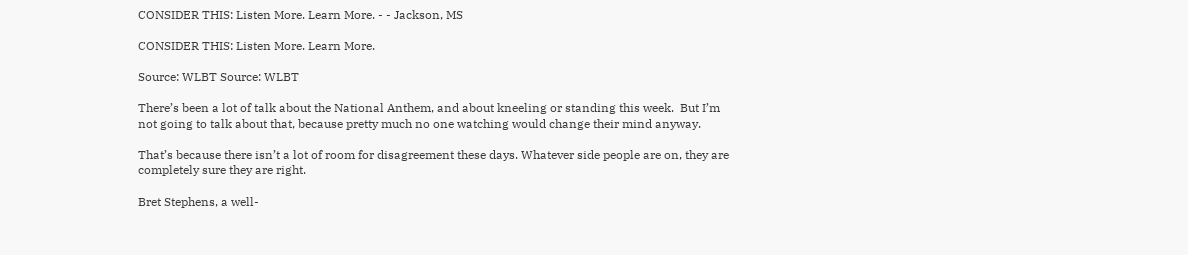CONSIDER THIS: Listen More. Learn More. - - Jackson, MS

CONSIDER THIS: Listen More. Learn More.

Source: WLBT Source: WLBT

There’s been a lot of talk about the National Anthem, and about kneeling or standing this week.  But I’m not going to talk about that, because pretty much no one watching would change their mind anyway.

That’s because there isn’t a lot of room for disagreement these days. Whatever side people are on, they are completely sure they are right.

Bret Stephens, a well-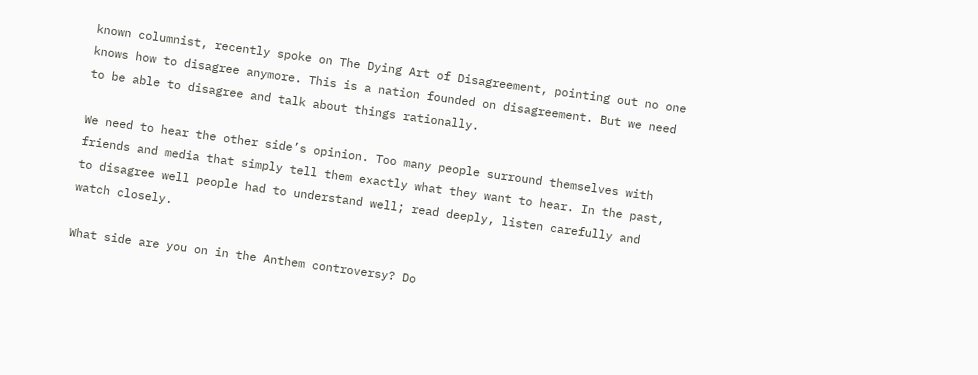known columnist, recently spoke on The Dying Art of Disagreement, pointing out no one knows how to disagree anymore. This is a nation founded on disagreement. But we need to be able to disagree and talk about things rationally.

We need to hear the other side’s opinion. Too many people surround themselves with friends and media that simply tell them exactly what they want to hear. In the past, to disagree well people had to understand well; read deeply, listen carefully and watch closely.

What side are you on in the Anthem controversy? Do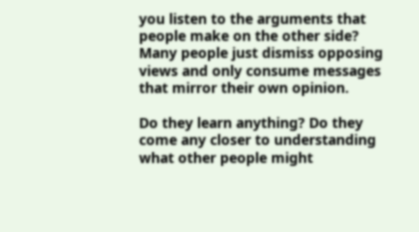you listen to the arguments that people make on the other side? Many people just dismiss opposing views and only consume messages that mirror their own opinion.

Do they learn anything? Do they come any closer to understanding what other people might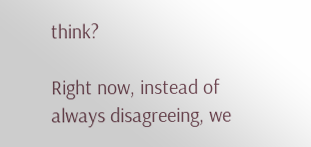think?

Right now, instead of always disagreeing, we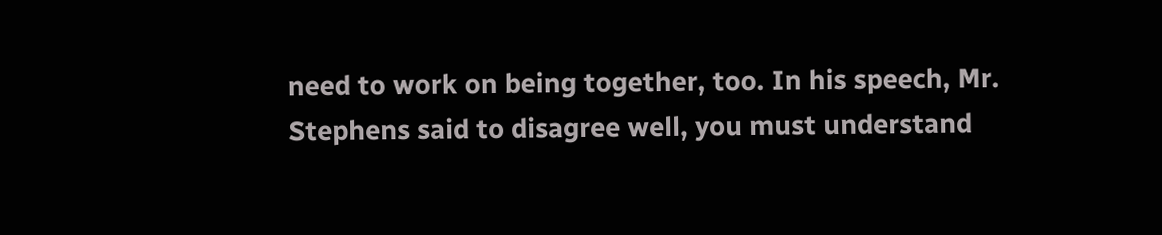need to work on being together, too. In his speech, Mr. Stephens said to disagree well, you must understand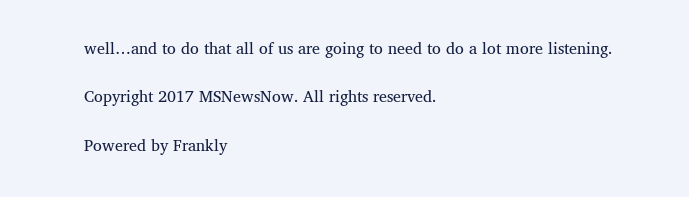well…and to do that all of us are going to need to do a lot more listening.

Copyright 2017 MSNewsNow. All rights reserved.

Powered by Frankly